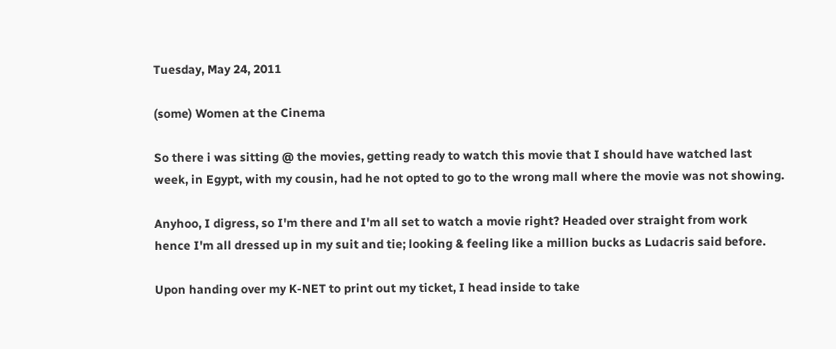Tuesday, May 24, 2011

(some) Women at the Cinema

So there i was sitting @ the movies, getting ready to watch this movie that I should have watched last week, in Egypt, with my cousin, had he not opted to go to the wrong mall where the movie was not showing.

Anyhoo, I digress, so I'm there and I'm all set to watch a movie right? Headed over straight from work hence I'm all dressed up in my suit and tie; looking & feeling like a million bucks as Ludacris said before.

Upon handing over my K-NET to print out my ticket, I head inside to take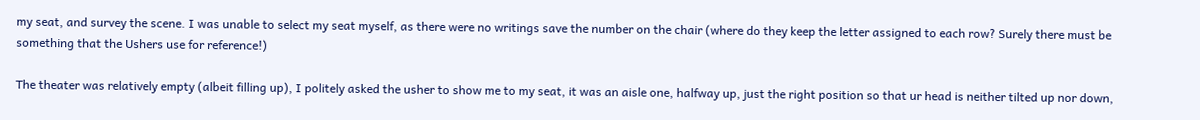my seat, and survey the scene. I was unable to select my seat myself, as there were no writings save the number on the chair (where do they keep the letter assigned to each row? Surely there must be something that the Ushers use for reference!)

The theater was relatively empty (albeit filling up), I politely asked the usher to show me to my seat, it was an aisle one, halfway up, just the right position so that ur head is neither tilted up nor down,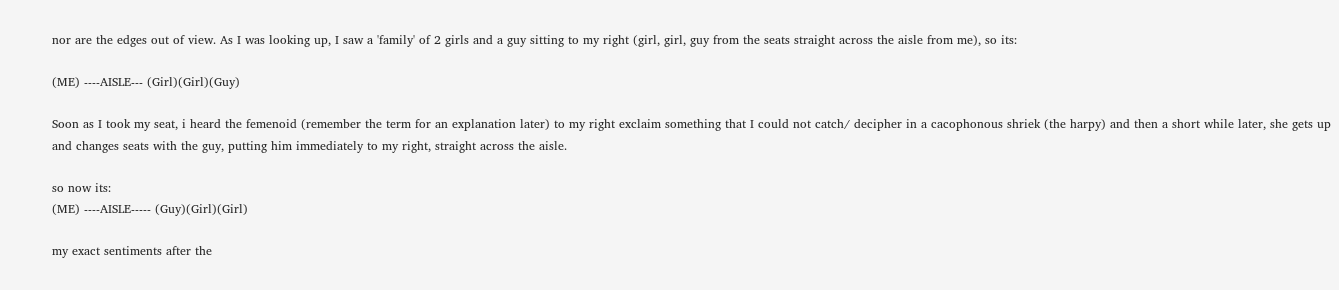nor are the edges out of view. As I was looking up, I saw a 'family' of 2 girls and a guy sitting to my right (girl, girl, guy from the seats straight across the aisle from me), so its:

(ME) ----AISLE--- (Girl)(Girl)(Guy)

Soon as I took my seat, i heard the femenoid (remember the term for an explanation later) to my right exclaim something that I could not catch/ decipher in a cacophonous shriek (the harpy) and then a short while later, she gets up and changes seats with the guy, putting him immediately to my right, straight across the aisle.

so now its:
(ME) ----AISLE----- (Guy)(Girl)(Girl)

my exact sentiments after the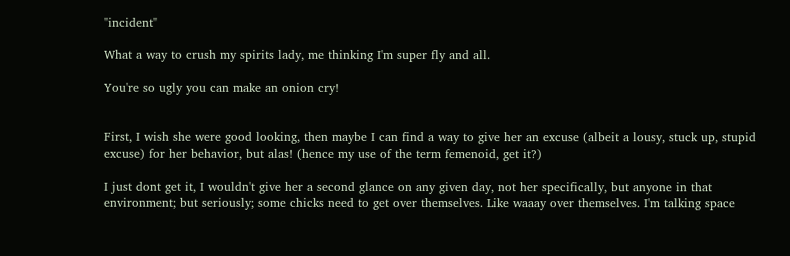"incident"

What a way to crush my spirits lady, me thinking I'm super fly and all.

You're so ugly you can make an onion cry!


First, I wish she were good looking, then maybe I can find a way to give her an excuse (albeit a lousy, stuck up, stupid excuse) for her behavior, but alas! (hence my use of the term femenoid, get it?)

I just dont get it, I wouldn't give her a second glance on any given day, not her specifically, but anyone in that environment; but seriously; some chicks need to get over themselves. Like waaay over themselves. I'm talking space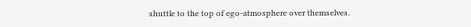shuttle to the top of ego-atmosphere over themselves.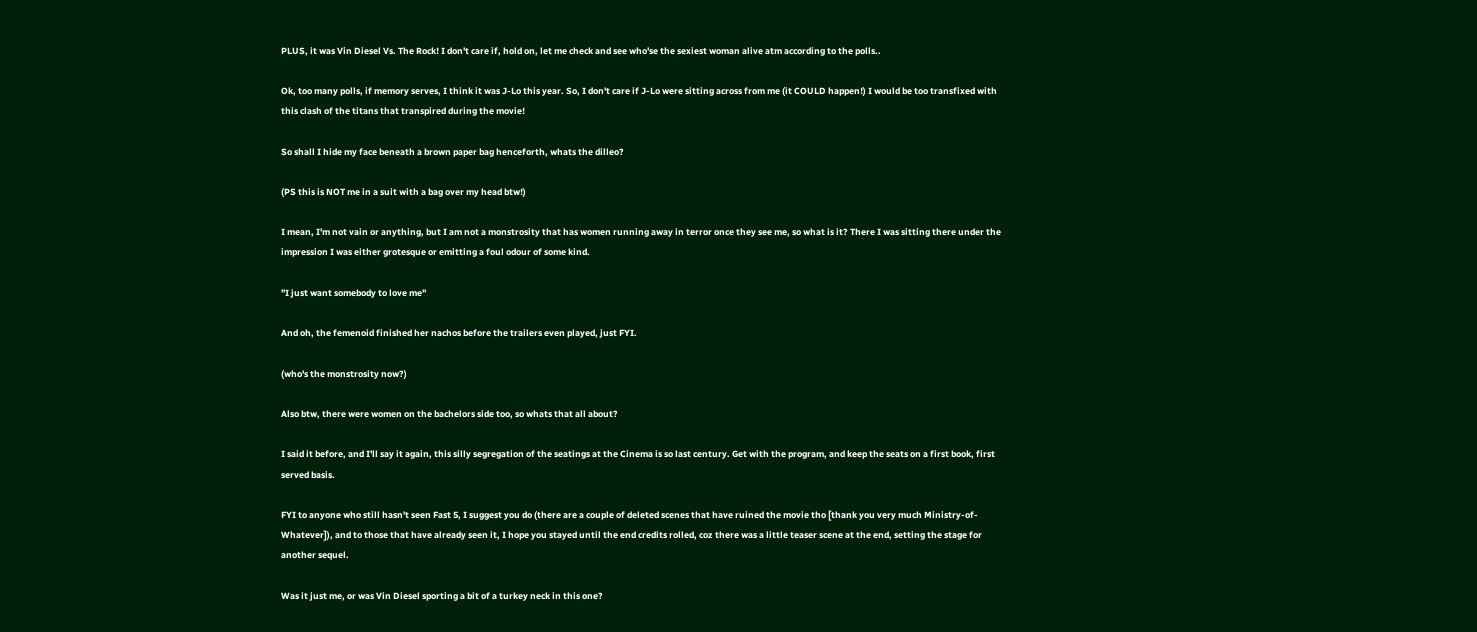PLUS, it was Vin Diesel Vs. The Rock! I don't care if, hold on, let me check and see who'se the sexiest woman alive atm according to the polls..

Ok, too many polls, if memory serves, I think it was J-Lo this year. So, I don't care if J-Lo were sitting across from me (it COULD happen!) I would be too transfixed with this clash of the titans that transpired during the movie!

So shall I hide my face beneath a brown paper bag henceforth, whats the dilleo?

(PS this is NOT me in a suit with a bag over my head btw!)

I mean, I'm not vain or anything, but I am not a monstrosity that has women running away in terror once they see me, so what is it? There I was sitting there under the impression I was either grotesque or emitting a foul odour of some kind.

"I just want somebody to love me"

And oh, the femenoid finished her nachos before the trailers even played, just FYI.

(who's the monstrosity now?)

Also btw, there were women on the bachelors side too, so whats that all about?

I said it before, and I'll say it again, this silly segregation of the seatings at the Cinema is so last century. Get with the program, and keep the seats on a first book, first served basis.

FYI to anyone who still hasn't seen Fast 5, I suggest you do (there are a couple of deleted scenes that have ruined the movie tho [thank you very much Ministry-of-Whatever]), and to those that have already seen it, I hope you stayed until the end credits rolled, coz there was a little teaser scene at the end, setting the stage for another sequel.

Was it just me, or was Vin Diesel sporting a bit of a turkey neck in this one?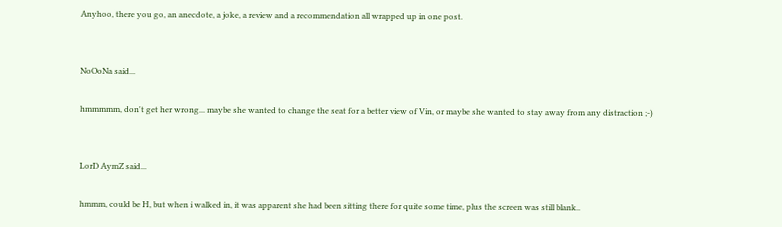Anyhoo, there you go, an anecdote, a joke, a review and a recommendation all wrapped up in one post.


NoOoNa said...

hmmmmm, don't get her wrong... maybe she wanted to change the seat for a better view of Vin, or maybe she wanted to stay away from any distraction ;-)


LorD AymZ said...

hmmm, could be H, but when i walked in, it was apparent she had been sitting there for quite some time, plus the screen was still blank..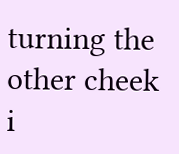turning the other cheek i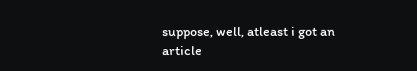suppose, well, atleast i got an article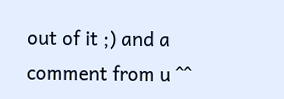out of it ;) and a comment from u ^^